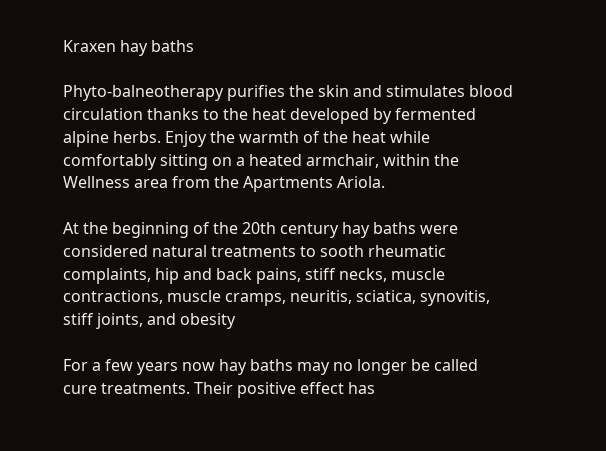Kraxen hay baths

Phyto-balneotherapy purifies the skin and stimulates blood circulation thanks to the heat developed by fermented alpine herbs. Enjoy the warmth of the heat while comfortably sitting on a heated armchair, within the Wellness area from the Apartments Ariola.

At the beginning of the 20th century hay baths were considered natural treatments to sooth rheumatic complaints, hip and back pains, stiff necks, muscle contractions, muscle cramps, neuritis, sciatica, synovitis, stiff joints, and obesity

For a few years now hay baths may no longer be called cure treatments. Their positive effect has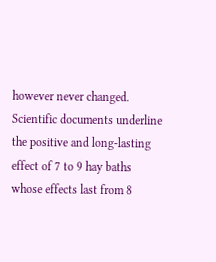however never changed. Scientific documents underline the positive and long-lasting effect of 7 to 9 hay baths whose effects last from 8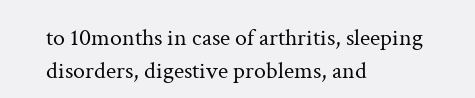to 10months in case of arthritis, sleeping disorders, digestive problems, and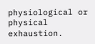physiological or physical exhaustion.